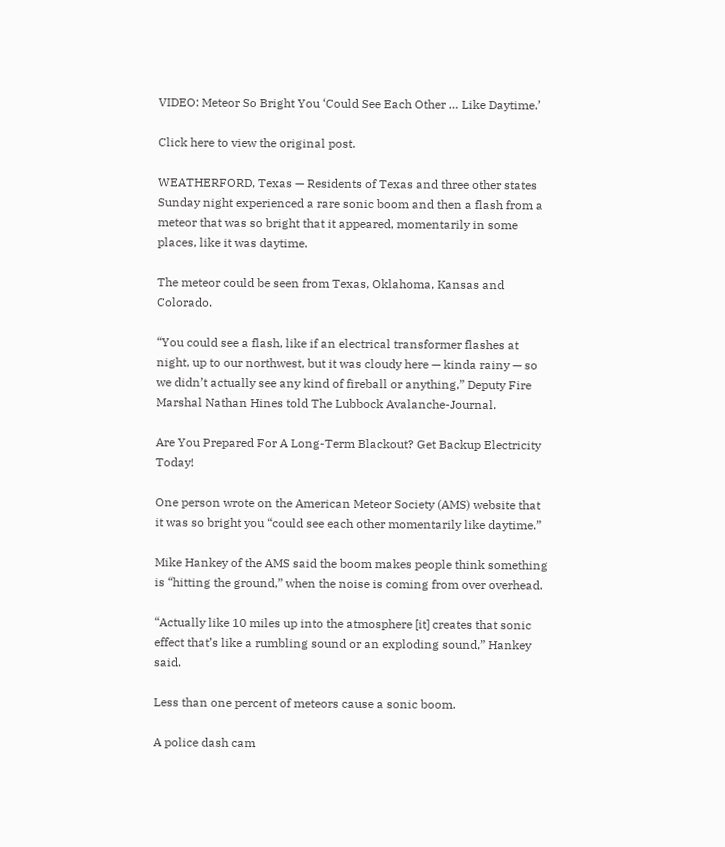VIDEO: Meteor So Bright You ‘Could See Each Other … Like Daytime.’

Click here to view the original post.

WEATHERFORD, Texas — Residents of Texas and three other states Sunday night experienced a rare sonic boom and then a flash from a meteor that was so bright that it appeared, momentarily in some places, like it was daytime.

The meteor could be seen from Texas, Oklahoma, Kansas and Colorado.

“You could see a flash, like if an electrical transformer flashes at night, up to our northwest, but it was cloudy here — kinda rainy — so we didn’t actually see any kind of fireball or anything,” Deputy Fire Marshal Nathan Hines told The Lubbock Avalanche-Journal.

Are You Prepared For A Long-Term Blackout? Get Backup Electricity Today!

One person wrote on the American Meteor Society (AMS) website that it was so bright you “could see each other momentarily like daytime.”

Mike Hankey of the AMS said the boom makes people think something is “hitting the ground,” when the noise is coming from over overhead.

“Actually like 10 miles up into the atmosphere [it] creates that sonic effect that’s like a rumbling sound or an exploding sound,” Hankey said.

Less than one percent of meteors cause a sonic boom.

A police dash cam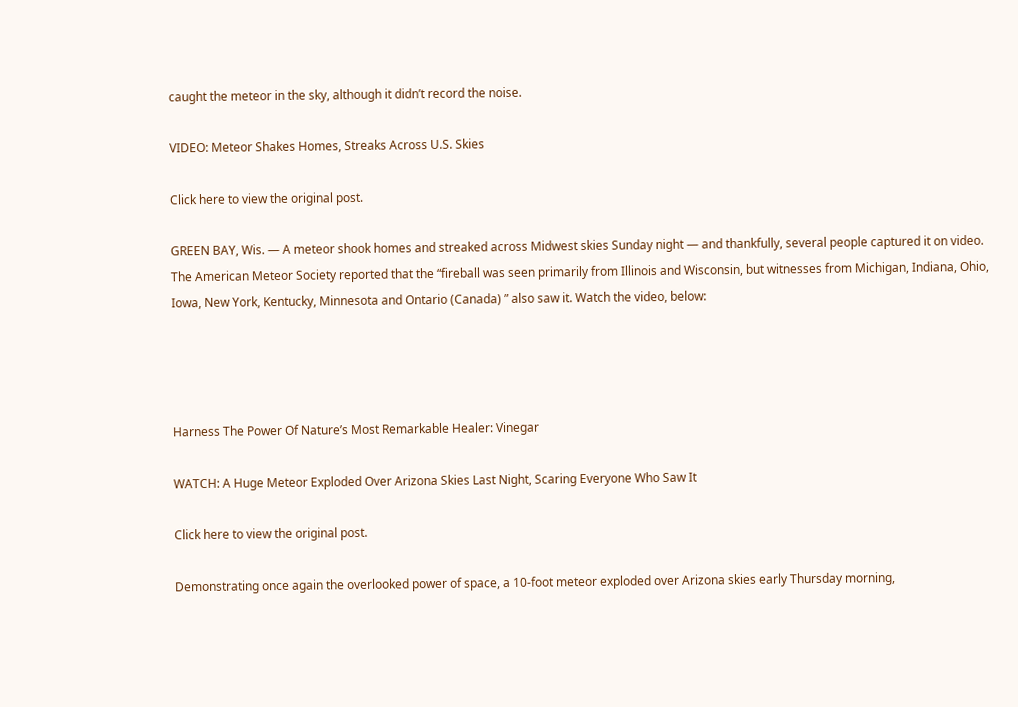caught the meteor in the sky, although it didn’t record the noise.

VIDEO: Meteor Shakes Homes, Streaks Across U.S. Skies

Click here to view the original post.

GREEN BAY, Wis. — A meteor shook homes and streaked across Midwest skies Sunday night — and thankfully, several people captured it on video. The American Meteor Society reported that the “fireball was seen primarily from Illinois and Wisconsin, but witnesses from Michigan, Indiana, Ohio, Iowa, New York, Kentucky, Minnesota and Ontario (Canada) ” also saw it. Watch the video, below:




Harness The Power Of Nature’s Most Remarkable Healer: Vinegar

WATCH: A Huge Meteor Exploded Over Arizona Skies Last Night, Scaring Everyone Who Saw It

Click here to view the original post.

Demonstrating once again the overlooked power of space, a 10-foot meteor exploded over Arizona skies early Thursday morning,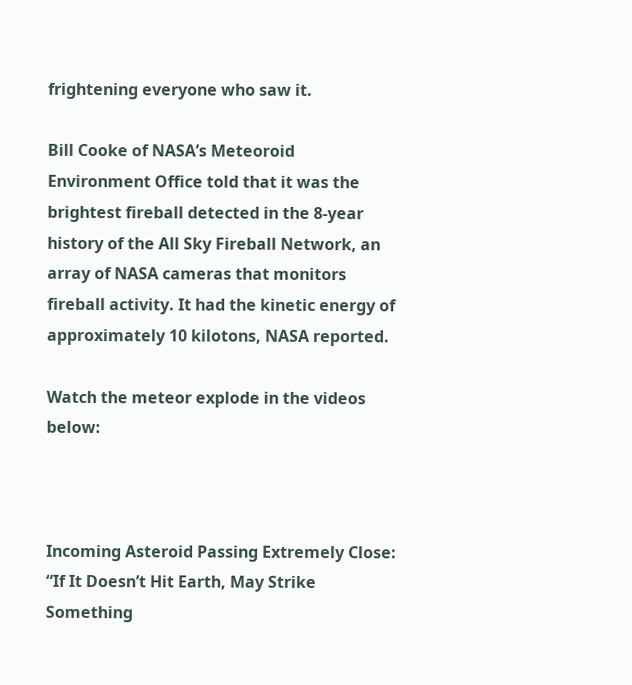frightening everyone who saw it.

Bill Cooke of NASA’s Meteoroid Environment Office told that it was the brightest fireball detected in the 8-year history of the All Sky Fireball Network, an array of NASA cameras that monitors fireball activity. It had the kinetic energy of approximately 10 kilotons, NASA reported.

Watch the meteor explode in the videos below:



Incoming Asteroid Passing Extremely Close: “If It Doesn’t Hit Earth, May Strike Something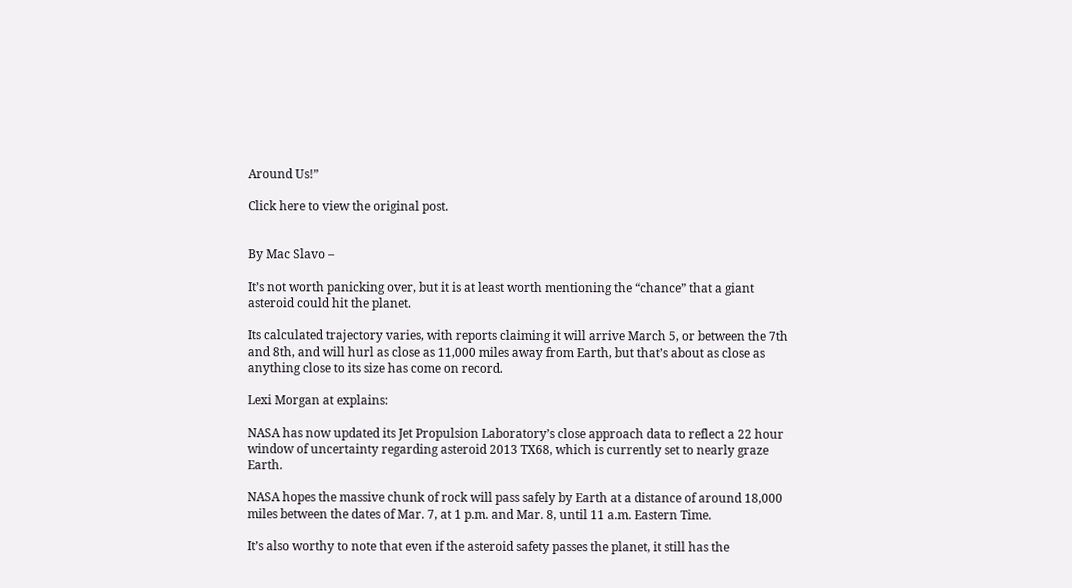Around Us!”

Click here to view the original post.


By Mac Slavo –

It’s not worth panicking over, but it is at least worth mentioning the “chance” that a giant asteroid could hit the planet.

Its calculated trajectory varies, with reports claiming it will arrive March 5, or between the 7th and 8th, and will hurl as close as 11,000 miles away from Earth, but that’s about as close as anything close to its size has come on record.

Lexi Morgan at explains:

NASA has now updated its Jet Propulsion Laboratory’s close approach data to reflect a 22 hour window of uncertainty regarding asteroid 2013 TX68, which is currently set to nearly graze Earth.

NASA hopes the massive chunk of rock will pass safely by Earth at a distance of around 18,000 miles between the dates of Mar. 7, at 1 p.m. and Mar. 8, until 11 a.m. Eastern Time.

It’s also worthy to note that even if the asteroid safety passes the planet, it still has the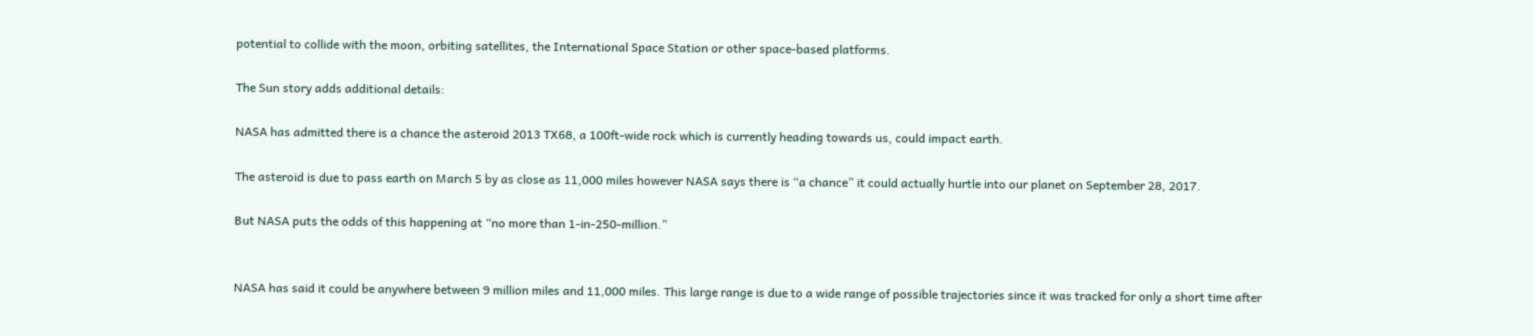potential to collide with the moon, orbiting satellites, the International Space Station or other space-based platforms.

The Sun story adds additional details:

NASA has admitted there is a chance the asteroid 2013 TX68, a 100ft-wide rock which is currently heading towards us, could impact earth.

The asteroid is due to pass earth on March 5 by as close as 11,000 miles however NASA says there is “a chance” it could actually hurtle into our planet on September 28, 2017.

But NASA puts the odds of this happening at “no more than 1-in-250-million.”


NASA has said it could be anywhere between 9 million miles and 11,000 miles. This large range is due to a wide range of possible trajectories since it was tracked for only a short time after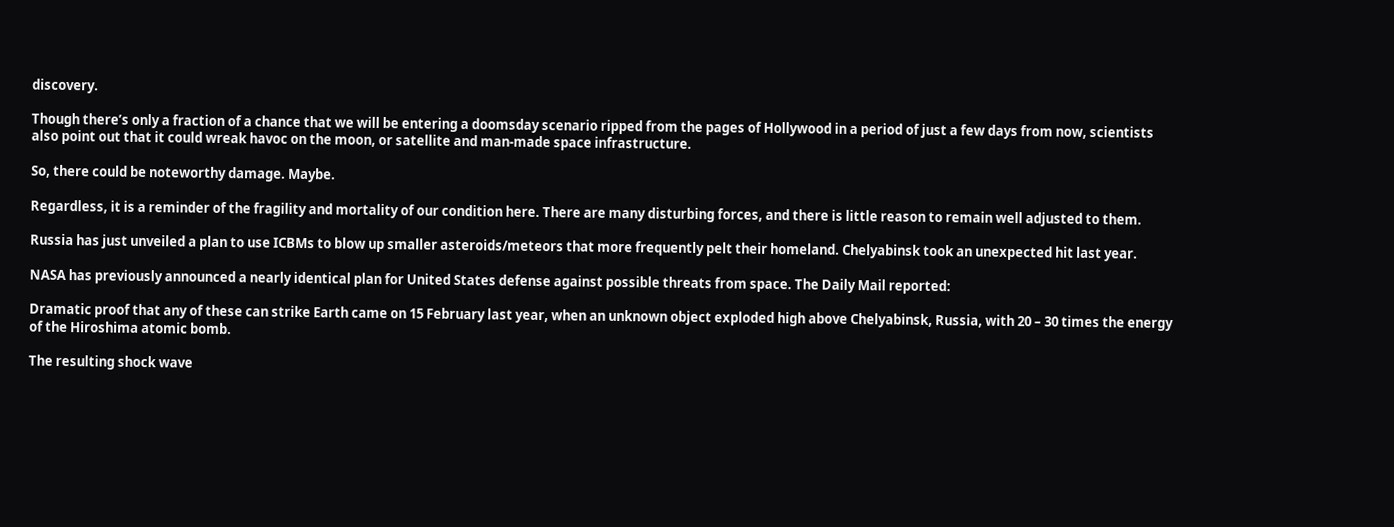discovery.

Though there’s only a fraction of a chance that we will be entering a doomsday scenario ripped from the pages of Hollywood in a period of just a few days from now, scientists also point out that it could wreak havoc on the moon, or satellite and man-made space infrastructure.

So, there could be noteworthy damage. Maybe.

Regardless, it is a reminder of the fragility and mortality of our condition here. There are many disturbing forces, and there is little reason to remain well adjusted to them.

Russia has just unveiled a plan to use ICBMs to blow up smaller asteroids/meteors that more frequently pelt their homeland. Chelyabinsk took an unexpected hit last year.

NASA has previously announced a nearly identical plan for United States defense against possible threats from space. The Daily Mail reported:

Dramatic proof that any of these can strike Earth came on 15 February last year, when an unknown object exploded high above Chelyabinsk, Russia, with 20 – 30 times the energy of the Hiroshima atomic bomb.

The resulting shock wave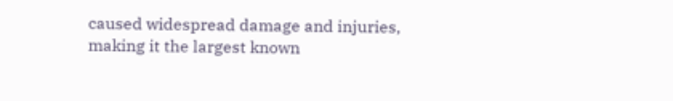caused widespread damage and injuries, making it the largest known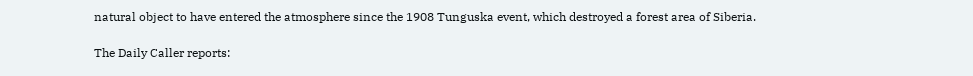natural object to have entered the atmosphere since the 1908 Tunguska event, which destroyed a forest area of Siberia.

The Daily Caller reports: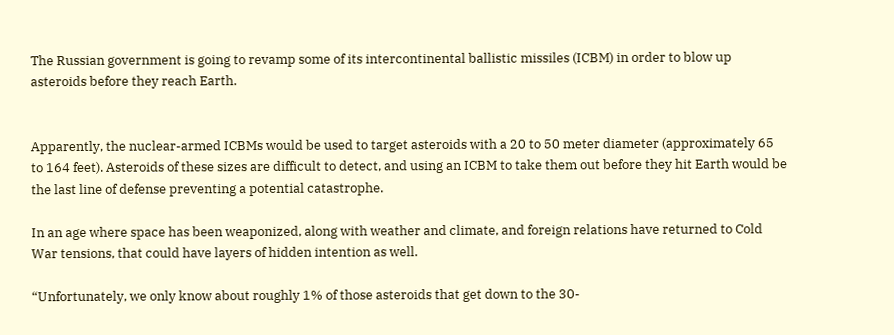The Russian government is going to revamp some of its intercontinental ballistic missiles (ICBM) in order to blow up asteroids before they reach Earth.


Apparently, the nuclear-armed ICBMs would be used to target asteroids with a 20 to 50 meter diameter (approximately 65 to 164 feet). Asteroids of these sizes are difficult to detect, and using an ICBM to take them out before they hit Earth would be the last line of defense preventing a potential catastrophe.

In an age where space has been weaponized, along with weather and climate, and foreign relations have returned to Cold War tensions, that could have layers of hidden intention as well.

“Unfortunately, we only know about roughly 1% of those asteroids that get down to the 30-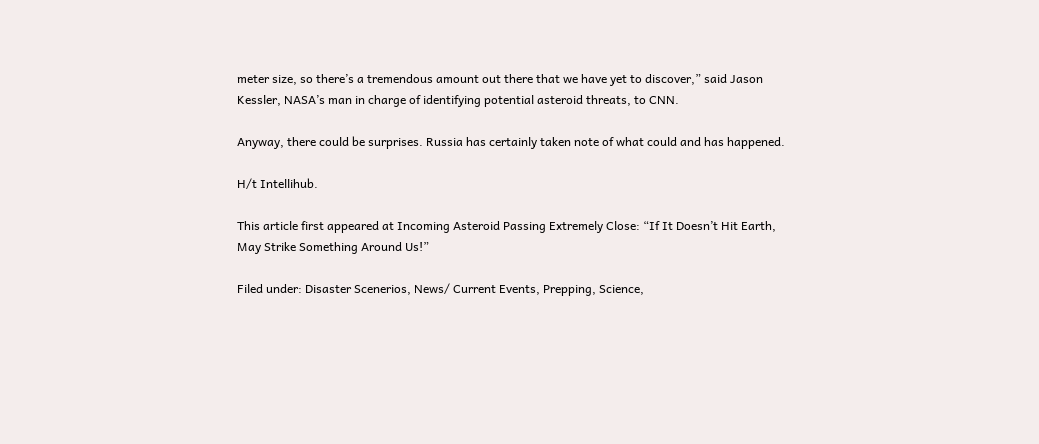meter size, so there’s a tremendous amount out there that we have yet to discover,” said Jason Kessler, NASA’s man in charge of identifying potential asteroid threats, to CNN.

Anyway, there could be surprises. Russia has certainly taken note of what could and has happened.

H/t Intellihub.

This article first appeared at Incoming Asteroid Passing Extremely Close: “If It Doesn’t Hit Earth, May Strike Something Around Us!”

Filed under: Disaster Scenerios, News/ Current Events, Prepping, Science,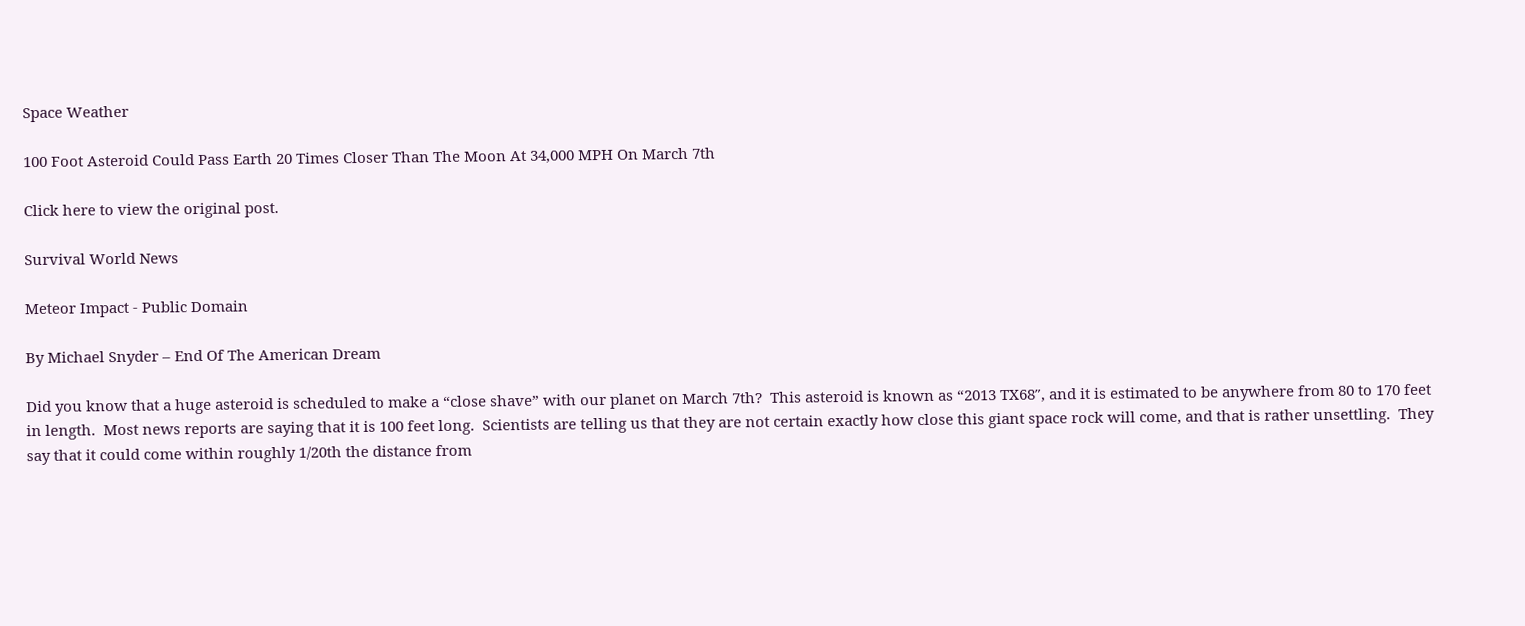Space Weather

100 Foot Asteroid Could Pass Earth 20 Times Closer Than The Moon At 34,000 MPH On March 7th

Click here to view the original post.

Survival World News

Meteor Impact - Public Domain

By Michael Snyder – End Of The American Dream

Did you know that a huge asteroid is scheduled to make a “close shave” with our planet on March 7th?  This asteroid is known as “2013 TX68″, and it is estimated to be anywhere from 80 to 170 feet in length.  Most news reports are saying that it is 100 feet long.  Scientists are telling us that they are not certain exactly how close this giant space rock will come, and that is rather unsettling.  They say that it could come within roughly 1/20th the distance from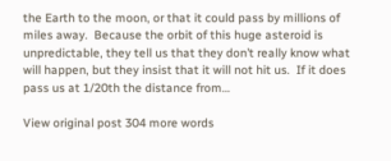the Earth to the moon, or that it could pass by millions of miles away.  Because the orbit of this huge asteroid is unpredictable, they tell us that they don’t really know what will happen, but they insist that it will not hit us.  If it does pass us at 1/20th the distance from…

View original post 304 more words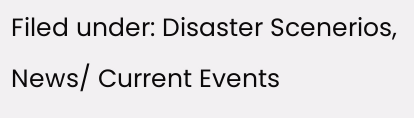Filed under: Disaster Scenerios, News/ Current Events